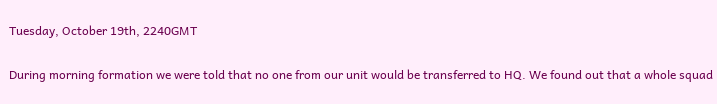Tuesday, October 19th, 2240GMT

During morning formation we were told that no one from our unit would be transferred to HQ. We found out that a whole squad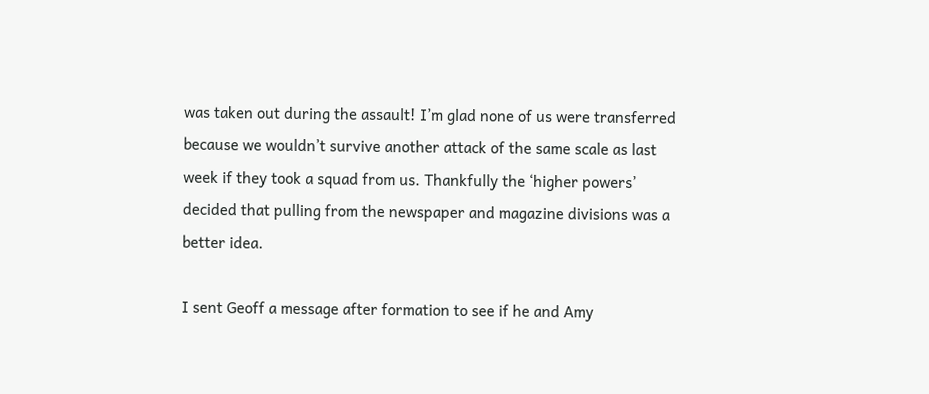was taken out during the assault! I’m glad none of us were transferred because we wouldn’t survive another attack of the same scale as last week if they took a squad from us. Thankfully the ‘higher powers’ decided that pulling from the newspaper and magazine divisions was a better idea.

I sent Geoff a message after formation to see if he and Amy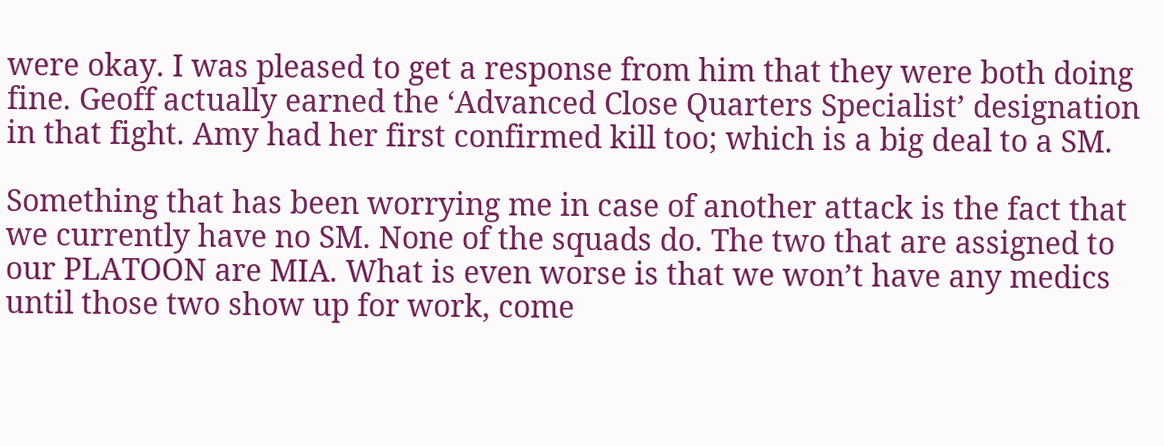were okay. I was pleased to get a response from him that they were both doing fine. Geoff actually earned the ‘Advanced Close Quarters Specialist’ designation in that fight. Amy had her first confirmed kill too; which is a big deal to a SM.

Something that has been worrying me in case of another attack is the fact that we currently have no SM. None of the squads do. The two that are assigned to our PLATOON are MIA. What is even worse is that we won’t have any medics until those two show up for work, come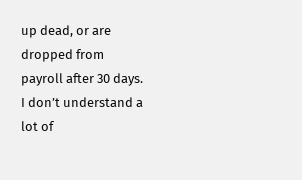up dead, or are dropped from payroll after 30 days. I don’t understand a lot of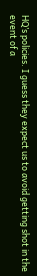HQ’s policies. I guess they expect us to avoid getting shot in the event of a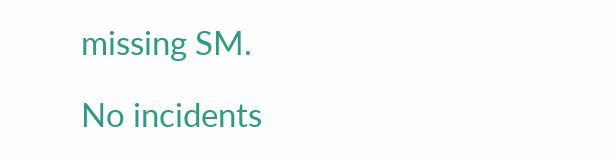missing SM.

No incidents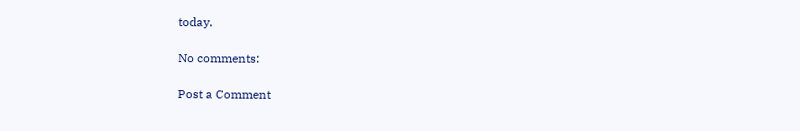today.

No comments:

Post a Comment